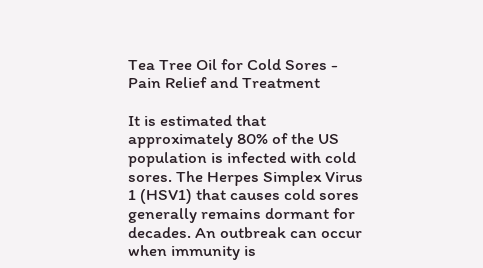Tea Tree Oil for Cold Sores - Pain Relief and Treatment

It is estimated that approximately 80% of the US population is infected with cold sores. The Herpes Simplex Virus 1 (HSV1) that causes cold sores generally remains dormant for decades. An outbreak can occur when immunity is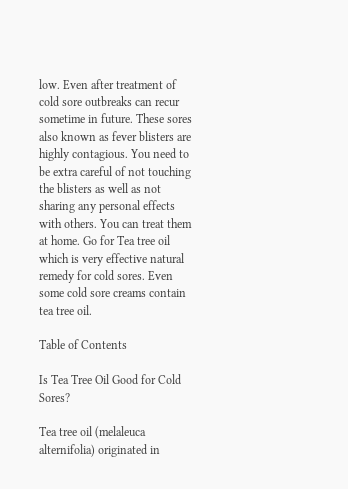low. Even after treatment of cold sore outbreaks can recur sometime in future. These sores also known as fever blisters are highly contagious. You need to be extra careful of not touching the blisters as well as not sharing any personal effects with others. You can treat them at home. Go for Tea tree oil which is very effective natural remedy for cold sores. Even some cold sore creams contain tea tree oil.

Table of Contents

Is Tea Tree Oil Good for Cold Sores?

Tea tree oil (melaleuca alternifolia) originated in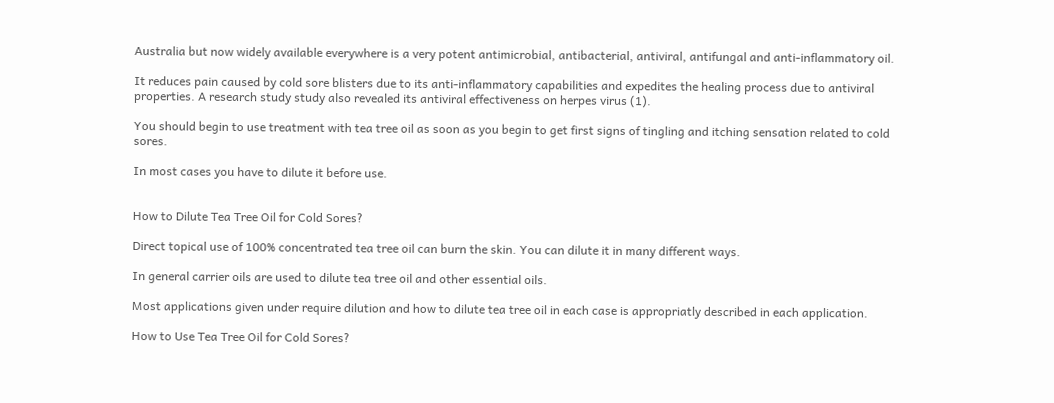Australia but now widely available everywhere is a very potent antimicrobial, antibacterial, antiviral, antifungal and anti-inflammatory oil.

It reduces pain caused by cold sore blisters due to its anti-inflammatory capabilities and expedites the healing process due to antiviral properties. A research study study also revealed its antiviral effectiveness on herpes virus (1).

You should begin to use treatment with tea tree oil as soon as you begin to get first signs of tingling and itching sensation related to cold sores.

In most cases you have to dilute it before use.


How to Dilute Tea Tree Oil for Cold Sores?

Direct topical use of 100% concentrated tea tree oil can burn the skin. You can dilute it in many different ways.

In general carrier oils are used to dilute tea tree oil and other essential oils.

Most applications given under require dilution and how to dilute tea tree oil in each case is appropriatly described in each application.

How to Use Tea Tree Oil for Cold Sores?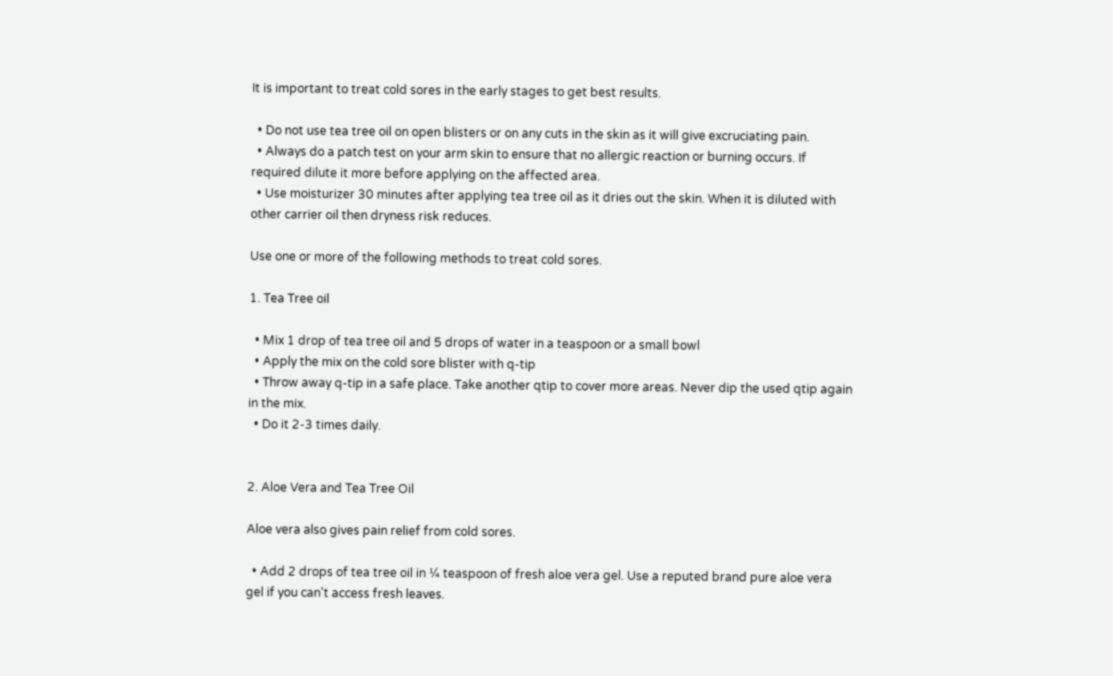It is important to treat cold sores in the early stages to get best results.

  • Do not use tea tree oil on open blisters or on any cuts in the skin as it will give excruciating pain.
  • Always do a patch test on your arm skin to ensure that no allergic reaction or burning occurs. If required dilute it more before applying on the affected area.
  • Use moisturizer 30 minutes after applying tea tree oil as it dries out the skin. When it is diluted with other carrier oil then dryness risk reduces.

Use one or more of the following methods to treat cold sores.

1. Tea Tree oil

  • Mix 1 drop of tea tree oil and 5 drops of water in a teaspoon or a small bowl
  • Apply the mix on the cold sore blister with q-tip
  • Throw away q-tip in a safe place. Take another qtip to cover more areas. Never dip the used qtip again in the mix.
  • Do it 2-3 times daily.


2. Aloe Vera and Tea Tree Oil

Aloe vera also gives pain relief from cold sores.

  • Add 2 drops of tea tree oil in ¼ teaspoon of fresh aloe vera gel. Use a reputed brand pure aloe vera gel if you can't access fresh leaves.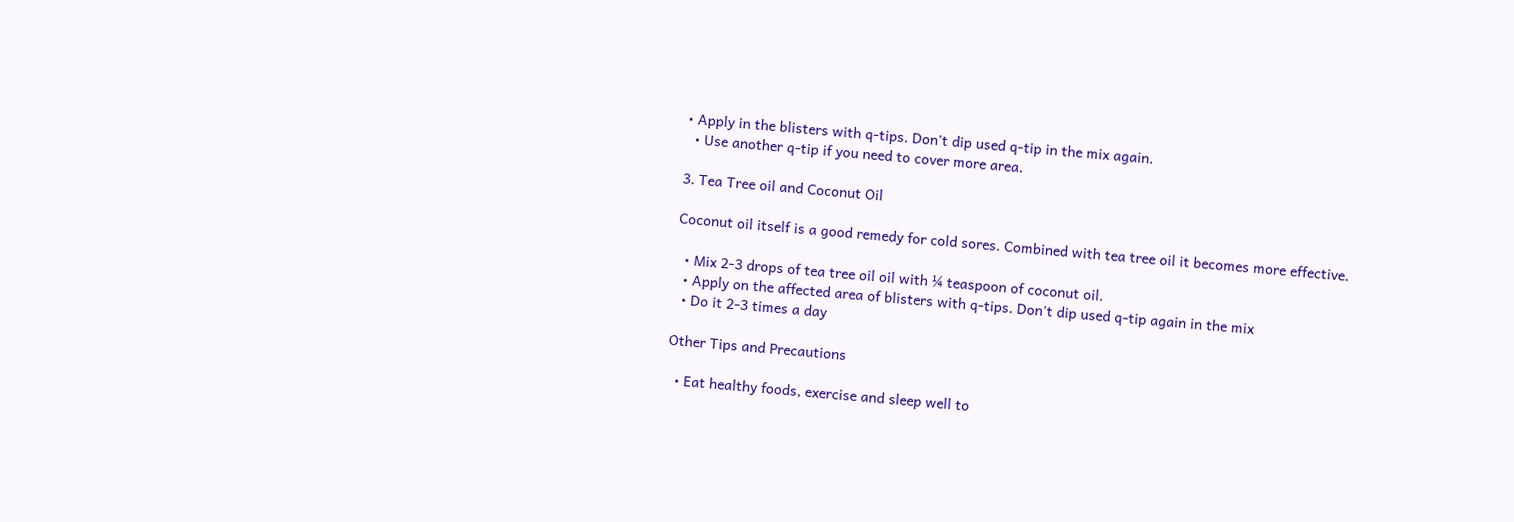• Apply in the blisters with q-tips. Don't dip used q-tip in the mix again.
  • Use another q-tip if you need to cover more area.

3. Tea Tree oil and Coconut Oil

Coconut oil itself is a good remedy for cold sores. Combined with tea tree oil it becomes more effective.

  • Mix 2-3 drops of tea tree oil oil with ¼ teaspoon of coconut oil.
  • Apply on the affected area of blisters with q-tips. Don't dip used q-tip again in the mix
  • Do it 2-3 times a day

Other Tips and Precautions

  • Eat healthy foods, exercise and sleep well to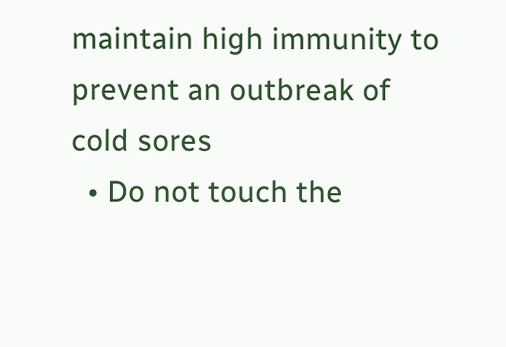maintain high immunity to prevent an outbreak of cold sores
  • Do not touch the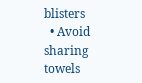blisters
  • Avoid sharing towels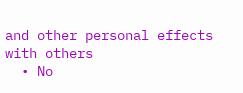and other personal effects with others
  • No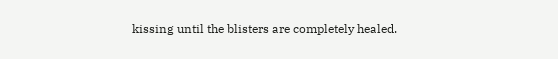kissing until the blisters are completely healed.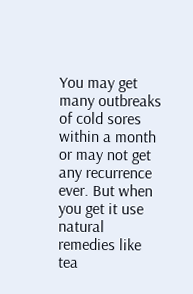You may get many outbreaks of cold sores within a month or may not get any recurrence ever. But when you get it use natural remedies like tea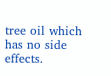tree oil which has no side effects.